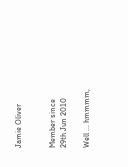Jamie Oliver


Member since
29th Jun 2010

Well ... hmmmm,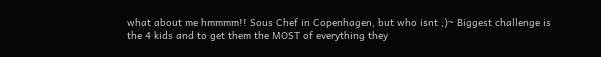what about me hmmmm!! Sous Chef in Copenhagen, but who isnt ;)~ Biggest challenge is the 4 kids and to get them the MOST of everything they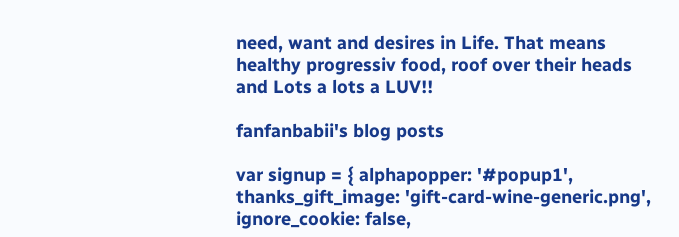need, want and desires in Life. That means healthy progressiv food, roof over their heads and Lots a lots a LUV!!

fanfanbabii's blog posts

var signup = { alphapopper: '#popup1', thanks_gift_image: 'gift-card-wine-generic.png', ignore_cookie: false,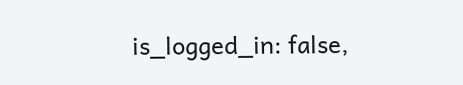is_logged_in: false,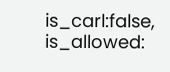is_carl:false, is_allowed: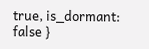true, is_dormant: false }